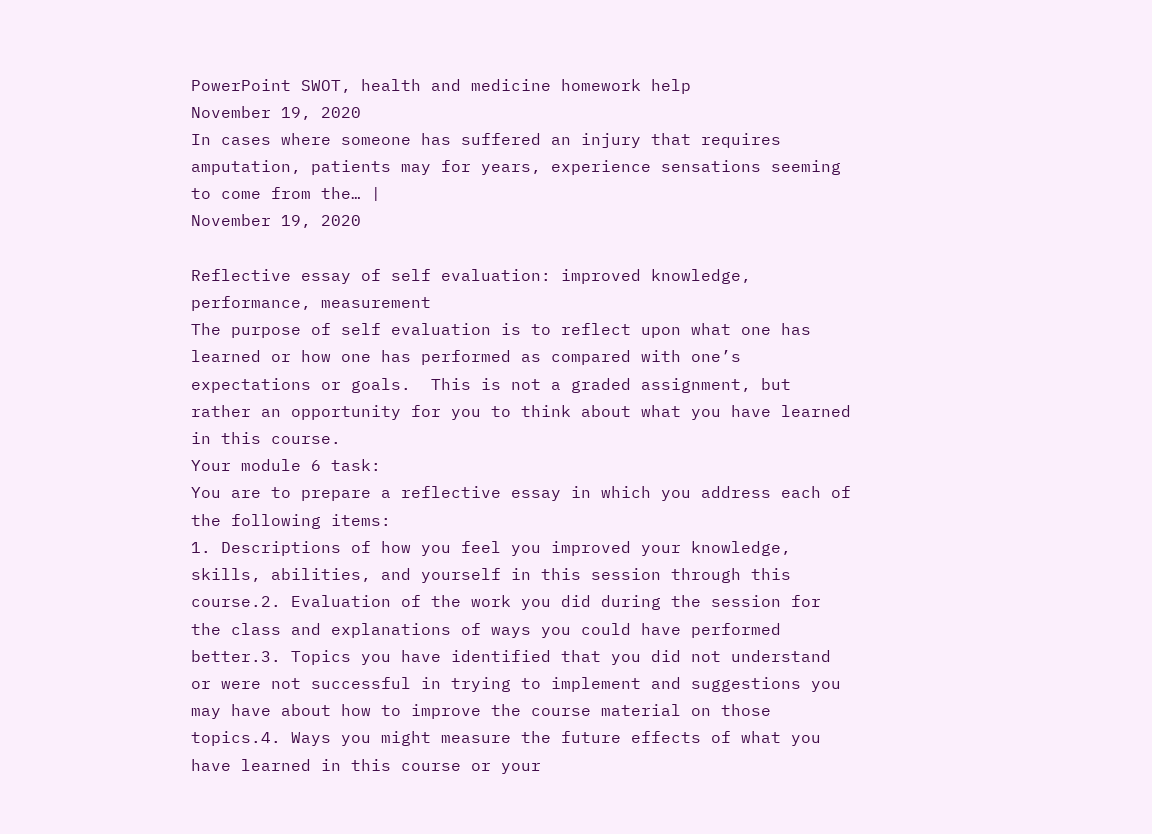PowerPoint SWOT, health and medicine homework help
November 19, 2020
In cases where someone has suffered an injury that requires amputation, patients may for years, experience sensations seeming to come from the… |
November 19, 2020

Reflective essay of self evaluation: improved knowledge, performance, measurement
The purpose of self evaluation is to reflect upon what one has learned or how one has performed as compared with one’s expectations or goals.  This is not a graded assignment, but rather an opportunity for you to think about what you have learned in this course.
Your module 6 task:
You are to prepare a reflective essay in which you address each of the following items:
1. Descriptions of how you feel you improved your knowledge, skills, abilities, and yourself in this session through this course.2. Evaluation of the work you did during the session for the class and explanations of ways you could have performed better.3. Topics you have identified that you did not understand or were not successful in trying to implement and suggestions you may have about how to improve the course material on those topics.4. Ways you might measure the future effects of what you have learned in this course or your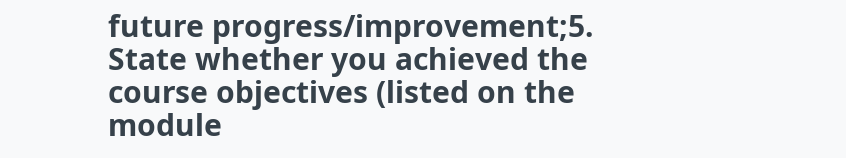future progress/improvement;5. State whether you achieved the course objectives (listed on the module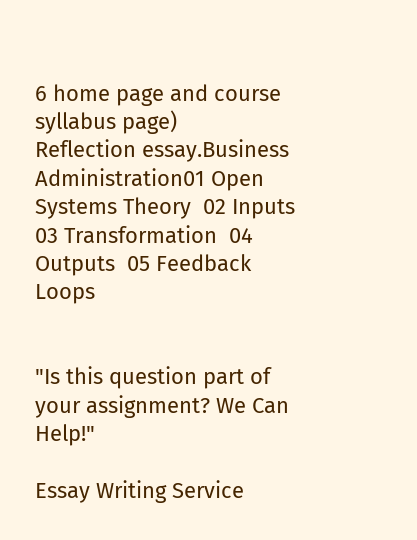6 home page and course syllabus page)
Reflection essay.Business Administration01 Open Systems Theory  02 Inputs  03 Transformation  04 Outputs  05 Feedback Loops


"Is this question part of your assignment? We Can Help!"

Essay Writing Service